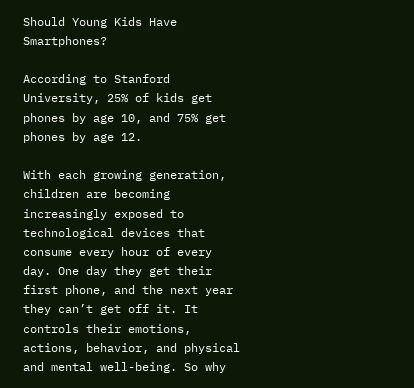Should Young Kids Have Smartphones?

According to Stanford University, 25% of kids get phones by age 10, and 75% get phones by age 12.

With each growing generation, children are becoming increasingly exposed to technological devices that consume every hour of every day. One day they get their first phone, and the next year they can’t get off it. It controls their emotions, actions, behavior, and physical and mental well-being. So why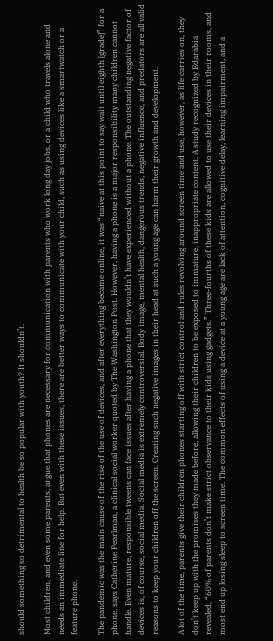should something so detrimental to health be so popular with youth? It shouldn’t.

Most children, and even some parents, argue that phones are necessary for communication with parents who work long day jobs, or a child who travels alone and needs an immediate line for help. But even with these issues, there are better ways to communicate with your child, such as using devices like a smartwatch or a feature phone.

The pandemic was the main cause of the rise of the use of devices, and after everything became online, it was “naive at this point to say wait until eighth [grade]” for a phone, says Catherine Pearlman, a clinical social worker quoted by The Washington Post. However, having a phone is a major responsibility many children cannot handle. Even mature, responsible tweens can face issues after having a phone that they wouldn’t have experienced without a phone. The outstanding negative factor of devices is, of course, social media. Social media is extremely controversial. Body image, mental health, dangerous trends, negative influence, and predators are all valid reasons to keep your children off the screen. Creating such negative images in their head at such a young age can harm their growth and development.

A lot of the time, parents give their children phones starting off with strict control and rules revolving around screen time and use, however, as life carries on, they don’t keep up with the promises they made before, allowing their children to be exposed to immature, inappropriate content. A study recognized by Edarabia revealed, “60% of parents don’t make strict observance to their kids using gadgets.” Three-fourths of these kids are allowed to use their devices in their rooms, and most end up losing sleep to screen time. The common effects of using a device at a young age are lack of attention, cognitive delay, learning impairment, and a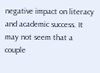negative impact on literacy and academic success. It may not seem that a couple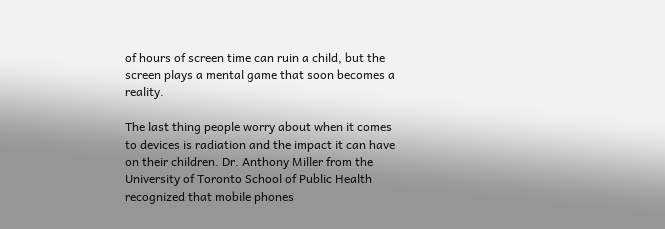of hours of screen time can ruin a child, but the screen plays a mental game that soon becomes a reality.

The last thing people worry about when it comes to devices is radiation and the impact it can have on their children. Dr. Anthony Miller from the University of Toronto School of Public Health recognized that mobile phones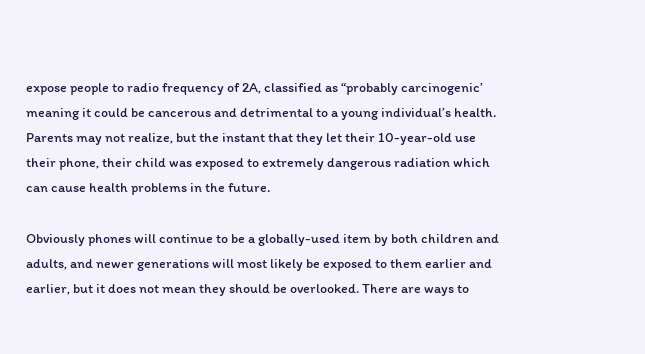expose people to radio frequency of 2A, classified as “probably carcinogenic’ meaning it could be cancerous and detrimental to a young individual’s health. Parents may not realize, but the instant that they let their 10-year-old use their phone, their child was exposed to extremely dangerous radiation which can cause health problems in the future.

Obviously phones will continue to be a globally-used item by both children and adults, and newer generations will most likely be exposed to them earlier and earlier, but it does not mean they should be overlooked. There are ways to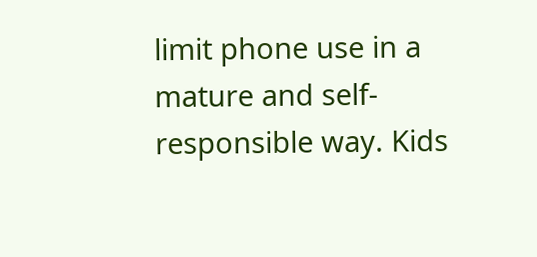limit phone use in a mature and self-responsible way. Kids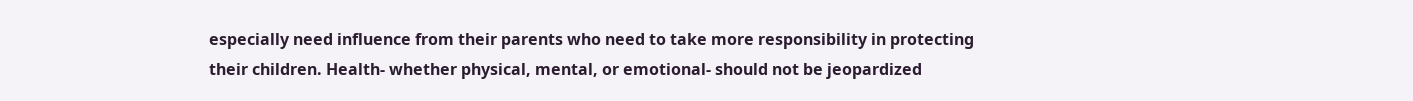especially need influence from their parents who need to take more responsibility in protecting their children. Health- whether physical, mental, or emotional- should not be jeopardized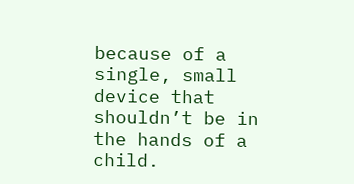because of a single, small device that shouldn’t be in the hands of a child.